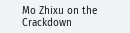Mo Zhixu on the Crackdown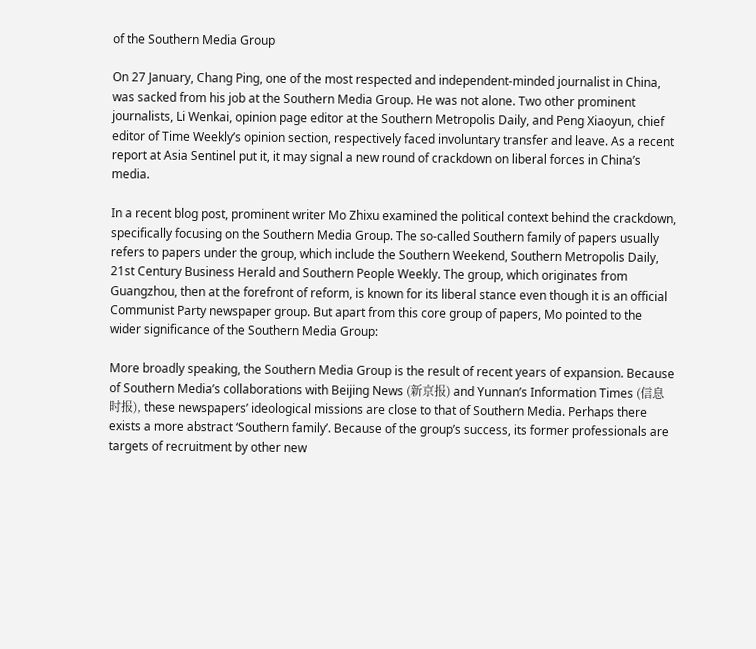of the Southern Media Group

On 27 January, Chang Ping, one of the most respected and independent-minded journalist in China, was sacked from his job at the Southern Media Group. He was not alone. Two other prominent journalists, Li Wenkai, opinion page editor at the Southern Metropolis Daily, and Peng Xiaoyun, chief editor of Time Weekly’s opinion section, respectively faced involuntary transfer and leave. As a recent report at Asia Sentinel put it, it may signal a new round of crackdown on liberal forces in China’s media.

In a recent blog post, prominent writer Mo Zhixu examined the political context behind the crackdown, specifically focusing on the Southern Media Group. The so-called Southern family of papers usually refers to papers under the group, which include the Southern Weekend, Southern Metropolis Daily, 21st Century Business Herald and Southern People Weekly. The group, which originates from Guangzhou, then at the forefront of reform, is known for its liberal stance even though it is an official Communist Party newspaper group. But apart from this core group of papers, Mo pointed to the wider significance of the Southern Media Group:

More broadly speaking, the Southern Media Group is the result of recent years of expansion. Because of Southern Media’s collaborations with Beijing News (新京报) and Yunnan’s Information Times (信息时报), these newspapers’ ideological missions are close to that of Southern Media. Perhaps there exists a more abstract ‘Southern family’. Because of the group’s success, its former professionals are targets of recruitment by other new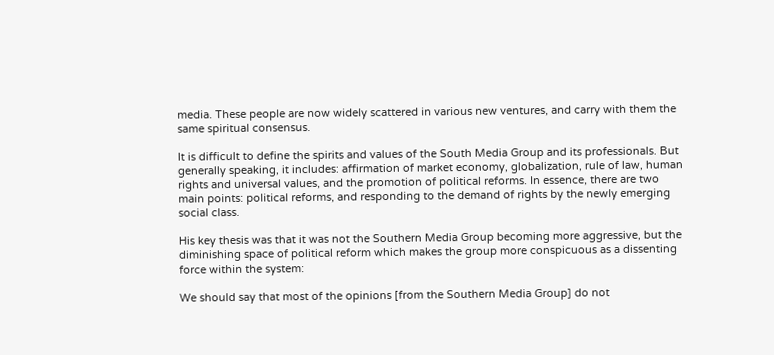media. These people are now widely scattered in various new ventures, and carry with them the same spiritual consensus.

It is difficult to define the spirits and values of the South Media Group and its professionals. But generally speaking, it includes: affirmation of market economy, globalization, rule of law, human rights and universal values, and the promotion of political reforms. In essence, there are two main points: political reforms, and responding to the demand of rights by the newly emerging social class.

His key thesis was that it was not the Southern Media Group becoming more aggressive, but the diminishing space of political reform which makes the group more conspicuous as a dissenting force within the system:

We should say that most of the opinions [from the Southern Media Group] do not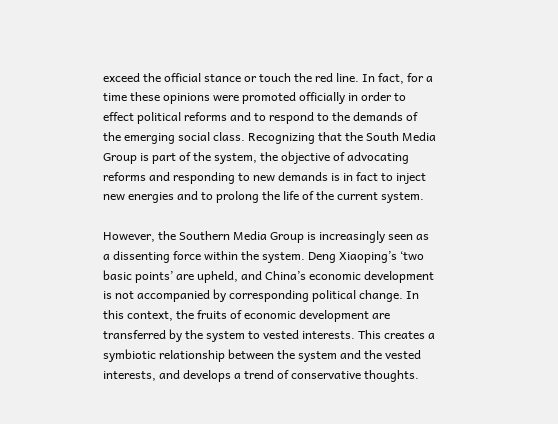exceed the official stance or touch the red line. In fact, for a time these opinions were promoted officially in order to effect political reforms and to respond to the demands of the emerging social class. Recognizing that the South Media Group is part of the system, the objective of advocating reforms and responding to new demands is in fact to inject new energies and to prolong the life of the current system.

However, the Southern Media Group is increasingly seen as a dissenting force within the system. Deng Xiaoping’s ‘two basic points’ are upheld, and China’s economic development is not accompanied by corresponding political change. In this context, the fruits of economic development are transferred by the system to vested interests. This creates a symbiotic relationship between the system and the vested interests, and develops a trend of conservative thoughts.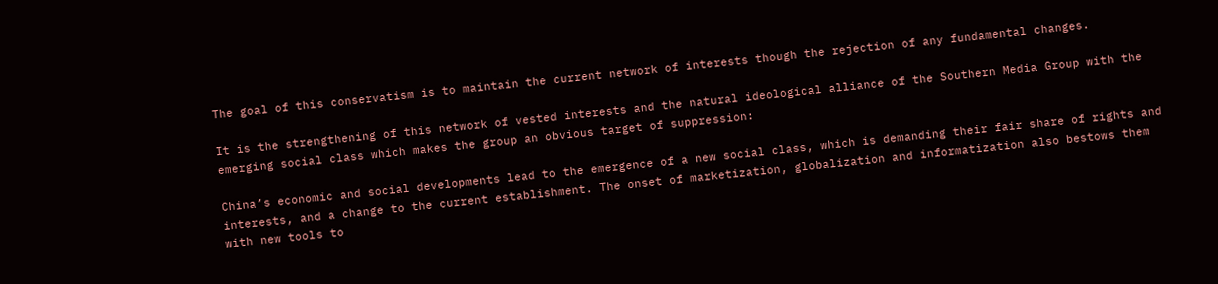The goal of this conservatism is to maintain the current network of interests though the rejection of any fundamental changes.

It is the strengthening of this network of vested interests and the natural ideological alliance of the Southern Media Group with the emerging social class which makes the group an obvious target of suppression:

China’s economic and social developments lead to the emergence of a new social class, which is demanding their fair share of rights and interests, and a change to the current establishment. The onset of marketization, globalization and informatization also bestows them with new tools to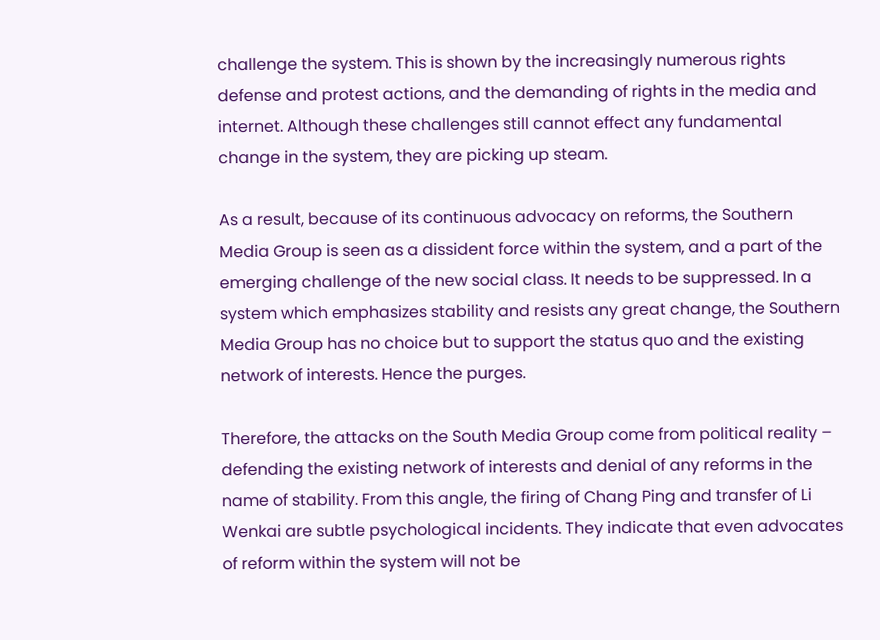challenge the system. This is shown by the increasingly numerous rights defense and protest actions, and the demanding of rights in the media and internet. Although these challenges still cannot effect any fundamental change in the system, they are picking up steam.

As a result, because of its continuous advocacy on reforms, the Southern Media Group is seen as a dissident force within the system, and a part of the emerging challenge of the new social class. It needs to be suppressed. In a system which emphasizes stability and resists any great change, the Southern Media Group has no choice but to support the status quo and the existing network of interests. Hence the purges.

Therefore, the attacks on the South Media Group come from political reality – defending the existing network of interests and denial of any reforms in the name of stability. From this angle, the firing of Chang Ping and transfer of Li Wenkai are subtle psychological incidents. They indicate that even advocates of reform within the system will not be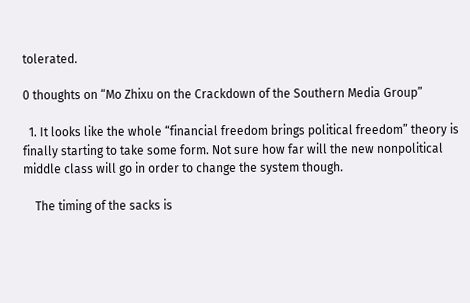tolerated.

0 thoughts on “Mo Zhixu on the Crackdown of the Southern Media Group”

  1. It looks like the whole “financial freedom brings political freedom” theory is finally starting to take some form. Not sure how far will the new nonpolitical middle class will go in order to change the system though.

    The timing of the sacks is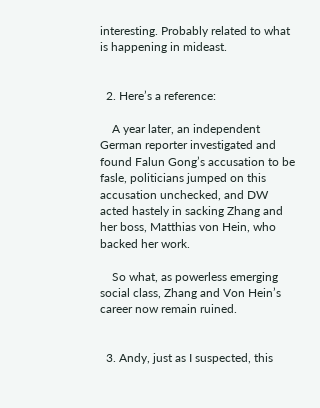interesting. Probably related to what is happening in mideast.


  2. Here’s a reference:

    A year later, an independent German reporter investigated and found Falun Gong’s accusation to be fasle, politicians jumped on this accusation unchecked, and DW acted hastely in sacking Zhang and her boss, Matthias von Hein, who backed her work.

    So what, as powerless emerging social class, Zhang and Von Hein’s career now remain ruined.


  3. Andy, just as I suspected, this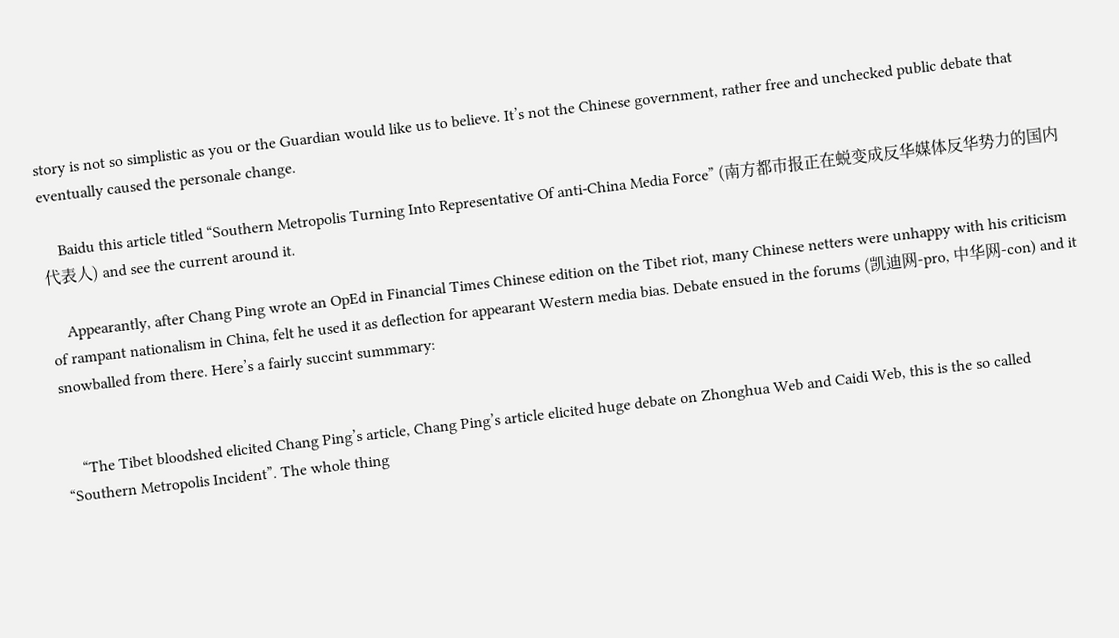story is not so simplistic as you or the Guardian would like us to believe. It’s not the Chinese government, rather free and unchecked public debate that eventually caused the personale change.

    Baidu this article titled “Southern Metropolis Turning Into Representative Of anti-China Media Force” (南方都市报正在蜕变成反华媒体反华势力的国内代表人) and see the current around it.

    Appearantly, after Chang Ping wrote an OpEd in Financial Times Chinese edition on the Tibet riot, many Chinese netters were unhappy with his criticism of rampant nationalism in China, felt he used it as deflection for appearant Western media bias. Debate ensued in the forums (凯迪网-pro, 中华网-con) and it snowballed from there. Here’s a fairly succint summmary:


    “The Tibet bloodshed elicited Chang Ping’s article, Chang Ping’s article elicited huge debate on Zhonghua Web and Caidi Web, this is the so called “Southern Metropolis Incident”. The whole thing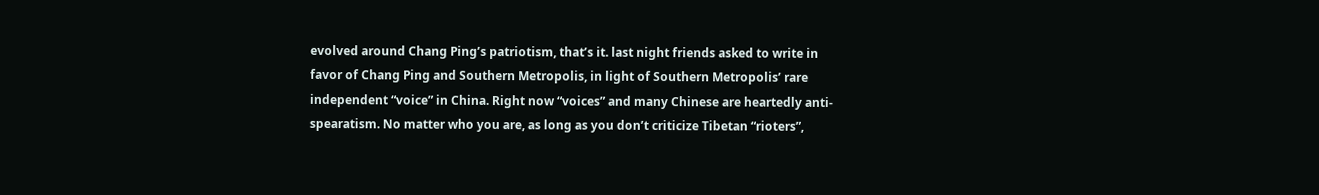evolved around Chang Ping’s patriotism, that’s it. last night friends asked to write in favor of Chang Ping and Southern Metropolis, in light of Southern Metropolis’ rare independent “voice” in China. Right now “voices” and many Chinese are heartedly anti-spearatism. No matter who you are, as long as you don’t criticize Tibetan “rioters”,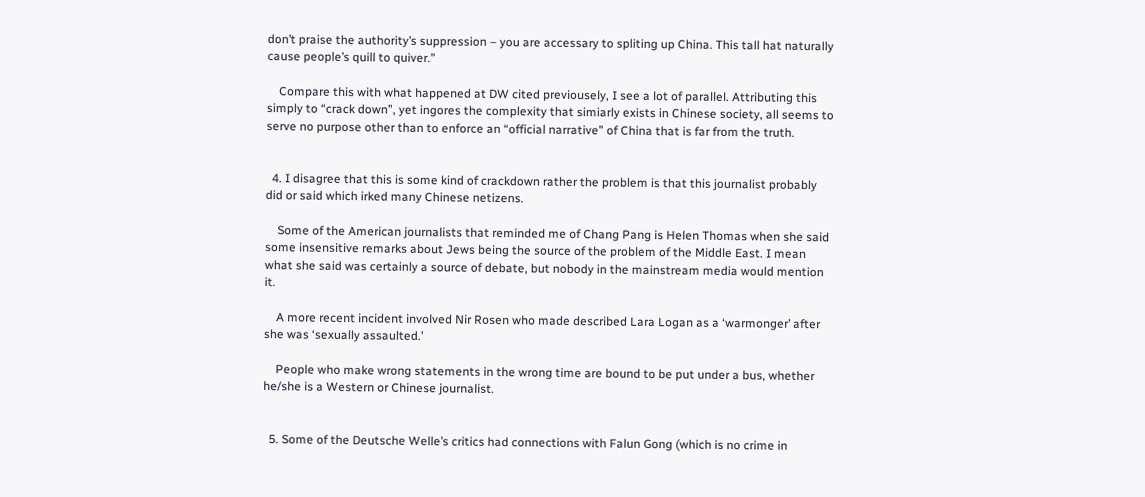don’t praise the authority’s suppression – you are accessary to spliting up China. This tall hat naturally cause people’s quill to quiver.”

    Compare this with what happened at DW cited previousely, I see a lot of parallel. Attributing this simply to “crack down”, yet ingores the complexity that simiarly exists in Chinese society, all seems to serve no purpose other than to enforce an “official narrative” of China that is far from the truth.


  4. I disagree that this is some kind of crackdown rather the problem is that this journalist probably did or said which irked many Chinese netizens.

    Some of the American journalists that reminded me of Chang Pang is Helen Thomas when she said some insensitive remarks about Jews being the source of the problem of the Middle East. I mean what she said was certainly a source of debate, but nobody in the mainstream media would mention it.

    A more recent incident involved Nir Rosen who made described Lara Logan as a ‘warmonger’ after she was ‘sexually assaulted.’

    People who make wrong statements in the wrong time are bound to be put under a bus, whether he/she is a Western or Chinese journalist.


  5. Some of the Deutsche Welle’s critics had connections with Falun Gong (which is no crime in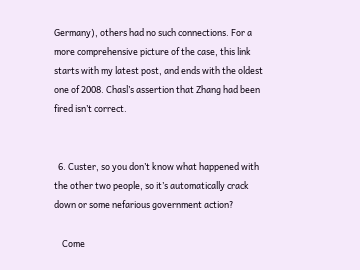Germany), others had no such connections. For a more comprehensive picture of the case, this link starts with my latest post, and ends with the oldest one of 2008. Chasl’s assertion that Zhang had been fired isn’t correct.


  6. Custer, so you don’t know what happened with the other two people, so it’s automatically crack down or some nefarious government action?

    Come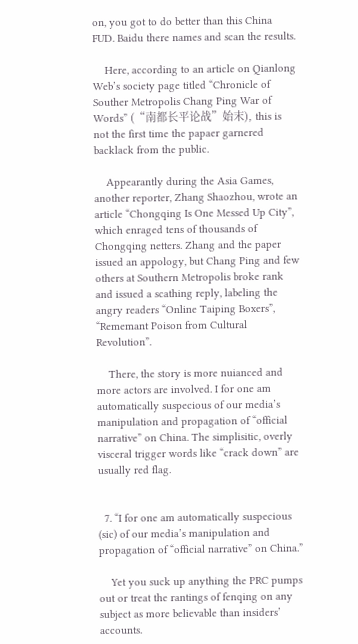on, you got to do better than this China FUD. Baidu there names and scan the results.

    Here, according to an article on Qianlong Web’s society page titled “Chronicle of Souther Metropolis Chang Ping War of Words” (“南都长平论战”始末), this is not the first time the papaer garnered backlack from the public.

    Appearantly during the Asia Games, another reporter, Zhang Shaozhou, wrote an article “Chongqing Is One Messed Up City”, which enraged tens of thousands of Chongqing netters. Zhang and the paper issued an appology, but Chang Ping and few others at Southern Metropolis broke rank and issued a scathing reply, labeling the angry readers “Online Taiping Boxers”, “Rememant Poison from Cultural Revolution”.

    There, the story is more nuianced and more actors are involved. I for one am automatically suspecious of our media’s manipulation and propagation of “official narrative” on China. The simplisitic, overly visceral trigger words like “crack down” are usually red flag.


  7. “I for one am automatically suspecious (sic) of our media’s manipulation and propagation of “official narrative” on China.”

    Yet you suck up anything the PRC pumps out or treat the rantings of fenqing on any subject as more believable than insiders’ accounts.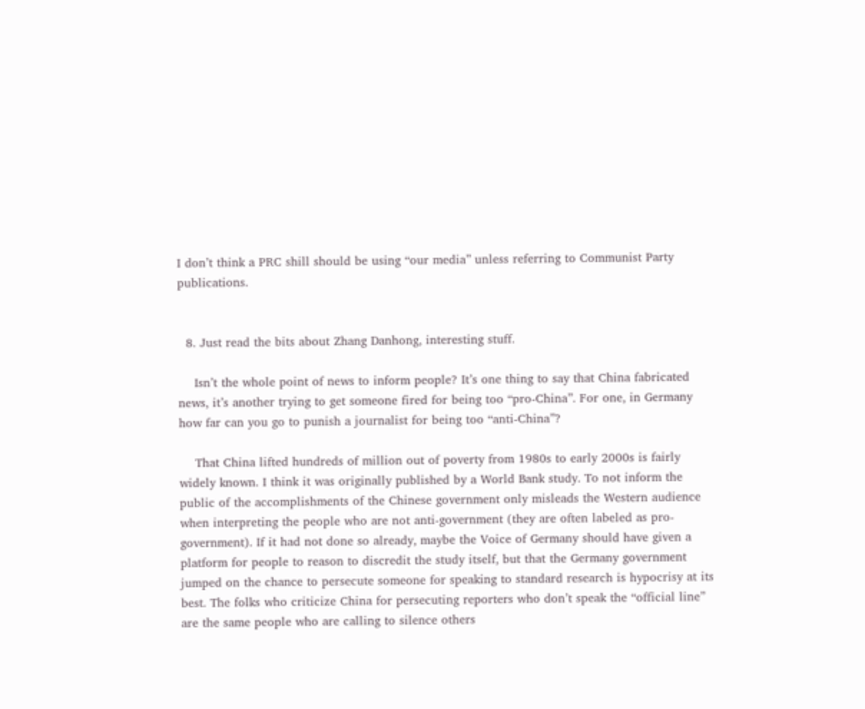I don’t think a PRC shill should be using “our media” unless referring to Communist Party publications.


  8. Just read the bits about Zhang Danhong, interesting stuff.

    Isn’t the whole point of news to inform people? It’s one thing to say that China fabricated news, it’s another trying to get someone fired for being too “pro-China”. For one, in Germany how far can you go to punish a journalist for being too “anti-China”?

    That China lifted hundreds of million out of poverty from 1980s to early 2000s is fairly widely known. I think it was originally published by a World Bank study. To not inform the public of the accomplishments of the Chinese government only misleads the Western audience when interpreting the people who are not anti-government (they are often labeled as pro-government). If it had not done so already, maybe the Voice of Germany should have given a platform for people to reason to discredit the study itself, but that the Germany government jumped on the chance to persecute someone for speaking to standard research is hypocrisy at its best. The folks who criticize China for persecuting reporters who don’t speak the “official line” are the same people who are calling to silence others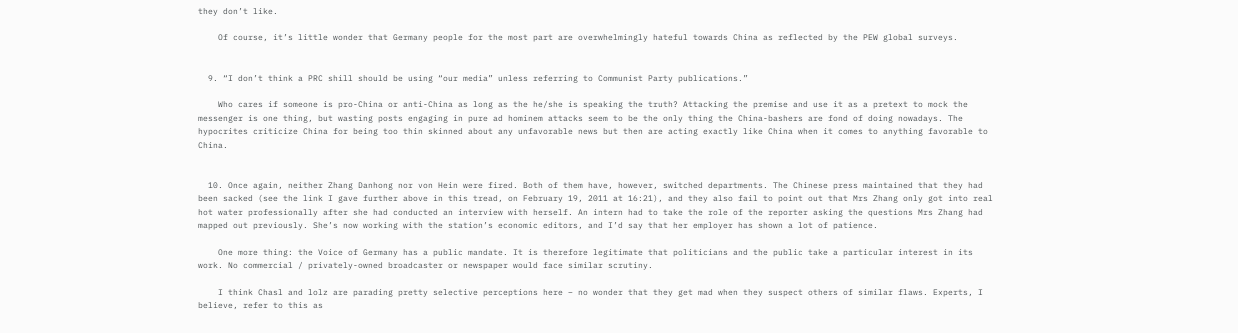they don’t like.

    Of course, it’s little wonder that Germany people for the most part are overwhelmingly hateful towards China as reflected by the PEW global surveys.


  9. “I don’t think a PRC shill should be using “our media” unless referring to Communist Party publications.”

    Who cares if someone is pro-China or anti-China as long as the he/she is speaking the truth? Attacking the premise and use it as a pretext to mock the messenger is one thing, but wasting posts engaging in pure ad hominem attacks seem to be the only thing the China-bashers are fond of doing nowadays. The hypocrites criticize China for being too thin skinned about any unfavorable news but then are acting exactly like China when it comes to anything favorable to China.


  10. Once again, neither Zhang Danhong nor von Hein were fired. Both of them have, however, switched departments. The Chinese press maintained that they had been sacked (see the link I gave further above in this tread, on February 19, 2011 at 16:21), and they also fail to point out that Mrs Zhang only got into real hot water professionally after she had conducted an interview with herself. An intern had to take the role of the reporter asking the questions Mrs Zhang had mapped out previously. She’s now working with the station’s economic editors, and I’d say that her employer has shown a lot of patience.

    One more thing: the Voice of Germany has a public mandate. It is therefore legitimate that politicians and the public take a particular interest in its work. No commercial / privately-owned broadcaster or newspaper would face similar scrutiny.

    I think Chasl and lolz are parading pretty selective perceptions here – no wonder that they get mad when they suspect others of similar flaws. Experts, I believe, refer to this as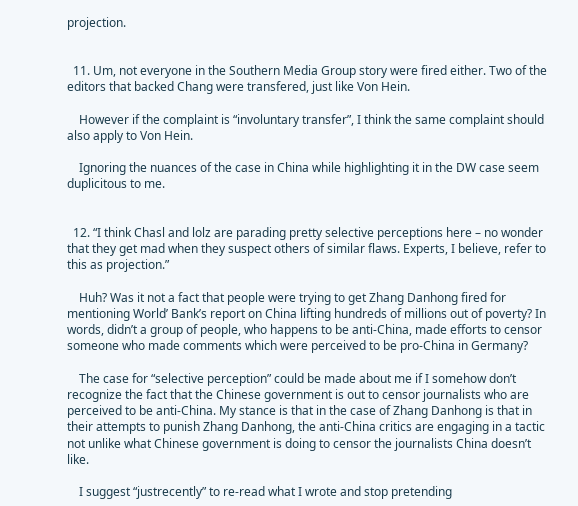projection.


  11. Um, not everyone in the Southern Media Group story were fired either. Two of the editors that backed Chang were transfered, just like Von Hein.

    However if the complaint is “involuntary transfer”, I think the same complaint should also apply to Von Hein.

    Ignoring the nuances of the case in China while highlighting it in the DW case seem duplicitous to me.


  12. “I think Chasl and lolz are parading pretty selective perceptions here – no wonder that they get mad when they suspect others of similar flaws. Experts, I believe, refer to this as projection.”

    Huh? Was it not a fact that people were trying to get Zhang Danhong fired for mentioning World’ Bank’s report on China lifting hundreds of millions out of poverty? In words, didn’t a group of people, who happens to be anti-China, made efforts to censor someone who made comments which were perceived to be pro-China in Germany?

    The case for “selective perception” could be made about me if I somehow don’t recognize the fact that the Chinese government is out to censor journalists who are perceived to be anti-China. My stance is that in the case of Zhang Danhong is that in their attempts to punish Zhang Danhong, the anti-China critics are engaging in a tactic not unlike what Chinese government is doing to censor the journalists China doesn’t like.

    I suggest “justrecently” to re-read what I wrote and stop pretending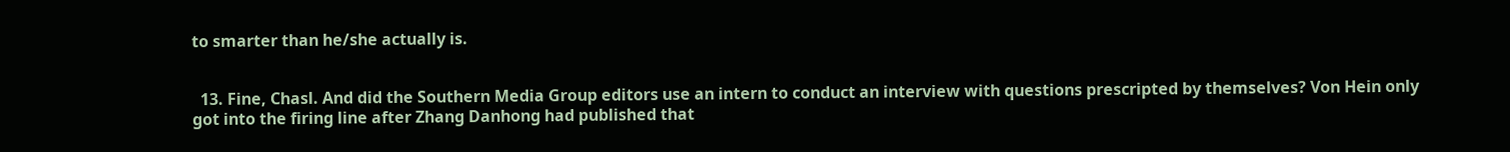to smarter than he/she actually is.


  13. Fine, Chasl. And did the Southern Media Group editors use an intern to conduct an interview with questions prescripted by themselves? Von Hein only got into the firing line after Zhang Danhong had published that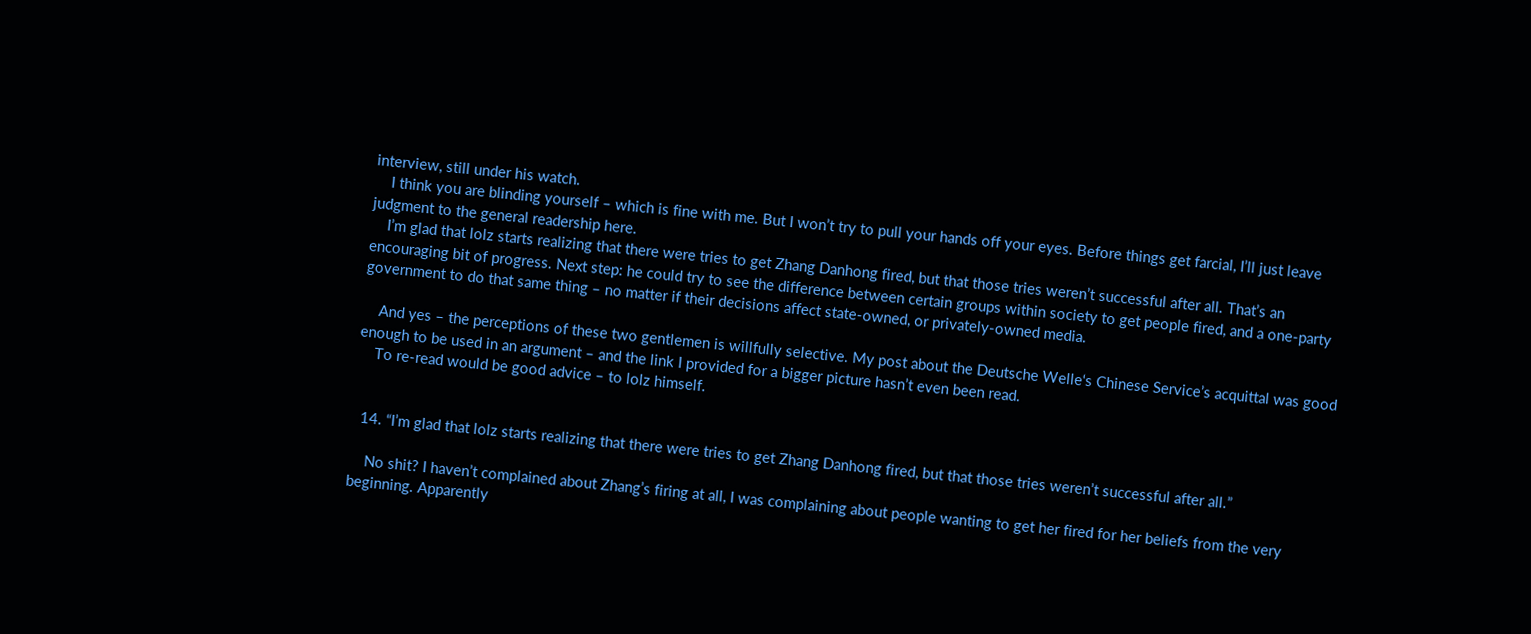interview, still under his watch.
    I think you are blinding yourself – which is fine with me. But I won’t try to pull your hands off your eyes. Before things get farcial, I’ll just leave judgment to the general readership here.
    I’m glad that lolz starts realizing that there were tries to get Zhang Danhong fired, but that those tries weren’t successful after all. That’s an encouraging bit of progress. Next step: he could try to see the difference between certain groups within society to get people fired, and a one-party government to do that same thing – no matter if their decisions affect state-owned, or privately-owned media.

    And yes – the perceptions of these two gentlemen is willfully selective. My post about the Deutsche Welle‘s Chinese Service’s acquittal was good enough to be used in an argument – and the link I provided for a bigger picture hasn’t even been read.
    To re-read would be good advice – to lolz himself.


  14. “I’m glad that lolz starts realizing that there were tries to get Zhang Danhong fired, but that those tries weren’t successful after all.”

    No shit? I haven’t complained about Zhang’s firing at all, I was complaining about people wanting to get her fired for her beliefs from the very beginning. Apparently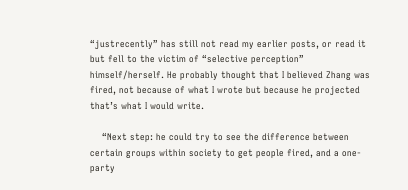“justrecently” has still not read my earlier posts, or read it but fell to the victim of “selective perception” himself/herself. He probably thought that I believed Zhang was fired, not because of what I wrote but because he projected that’s what I would write.

    “Next step: he could try to see the difference between certain groups within society to get people fired, and a one-party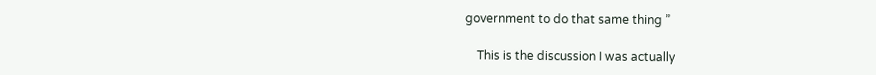government to do that same thing ”

    This is the discussion I was actually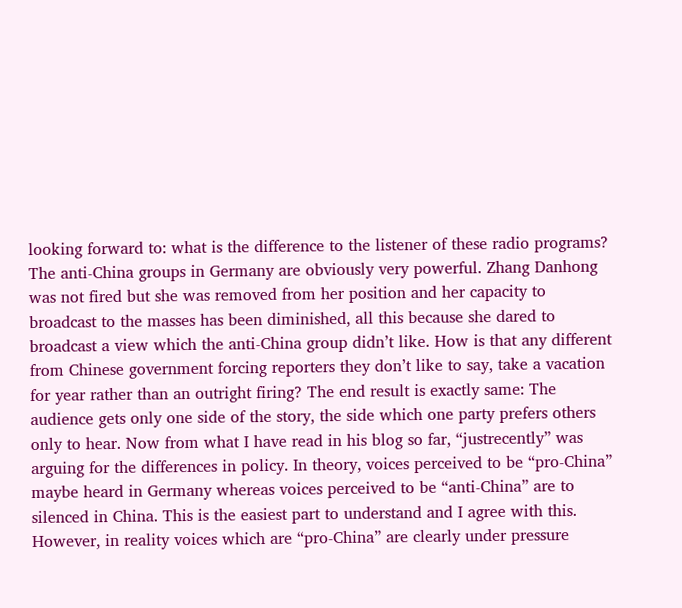looking forward to: what is the difference to the listener of these radio programs? The anti-China groups in Germany are obviously very powerful. Zhang Danhong was not fired but she was removed from her position and her capacity to broadcast to the masses has been diminished, all this because she dared to broadcast a view which the anti-China group didn’t like. How is that any different from Chinese government forcing reporters they don’t like to say, take a vacation for year rather than an outright firing? The end result is exactly same: The audience gets only one side of the story, the side which one party prefers others only to hear. Now from what I have read in his blog so far, “justrecently” was arguing for the differences in policy. In theory, voices perceived to be “pro-China” maybe heard in Germany whereas voices perceived to be “anti-China” are to silenced in China. This is the easiest part to understand and I agree with this. However, in reality voices which are “pro-China” are clearly under pressure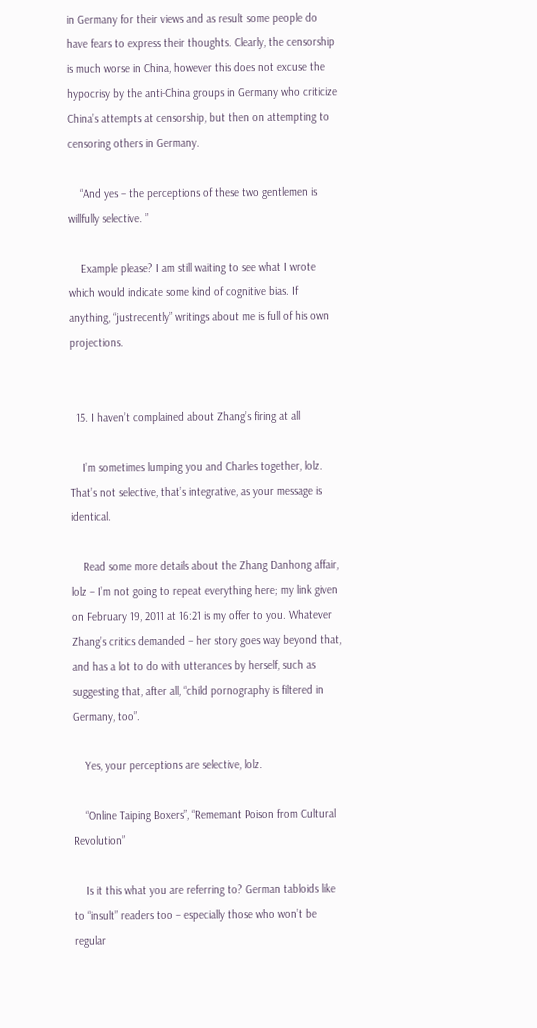in Germany for their views and as result some people do have fears to express their thoughts. Clearly, the censorship is much worse in China, however this does not excuse the hypocrisy by the anti-China groups in Germany who criticize China’s attempts at censorship, but then on attempting to censoring others in Germany.

    “And yes – the perceptions of these two gentlemen is willfully selective. ”

    Example please? I am still waiting to see what I wrote which would indicate some kind of cognitive bias. If anything, “justrecently” writings about me is full of his own projections.


  15. I haven’t complained about Zhang’s firing at all

    I’m sometimes lumping you and Charles together, lolz. That’s not selective, that’s integrative, as your message is identical.

    Read some more details about the Zhang Danhong affair, lolz – I’m not going to repeat everything here; my link given on February 19, 2011 at 16:21 is my offer to you. Whatever Zhang’s critics demanded – her story goes way beyond that, and has a lot to do with utterances by herself, such as suggesting that, after all, “child pornography is filtered in Germany, too”.

    Yes, your perceptions are selective, lolz.

    “Online Taiping Boxers”, “Rememant Poison from Cultural Revolution”

    Is it this what you are referring to? German tabloids like to “insult” readers too – especially those who won’t be regular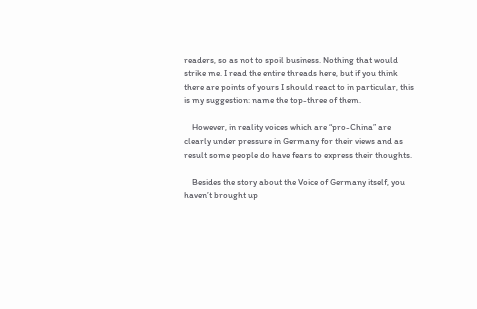readers, so as not to spoil business. Nothing that would strike me. I read the entire threads here, but if you think there are points of yours I should react to in particular, this is my suggestion: name the top-three of them.

    However, in reality voices which are “pro-China” are clearly under pressure in Germany for their views and as result some people do have fears to express their thoughts.

    Besides the story about the Voice of Germany itself, you haven’t brought up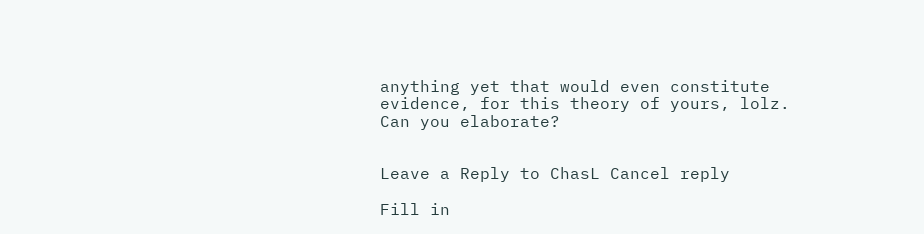anything yet that would even constitute evidence, for this theory of yours, lolz. Can you elaborate?


Leave a Reply to ChasL Cancel reply

Fill in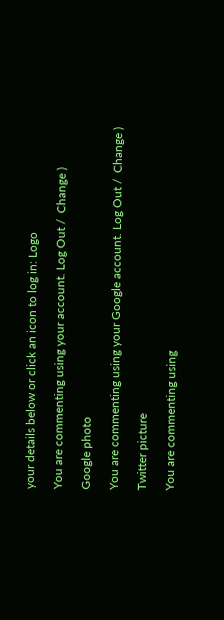your details below or click an icon to log in: Logo

You are commenting using your account. Log Out /  Change )

Google photo

You are commenting using your Google account. Log Out /  Change )

Twitter picture

You are commenting using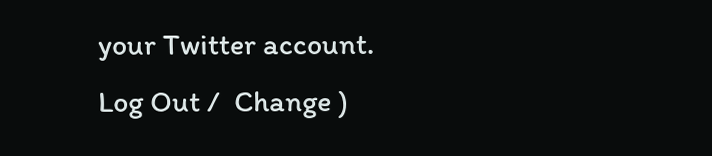your Twitter account. Log Out /  Change )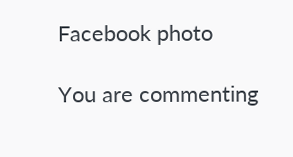Facebook photo

You are commenting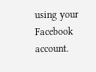using your Facebook account.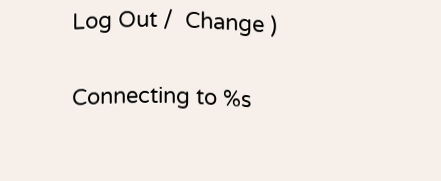Log Out /  Change )

Connecting to %s